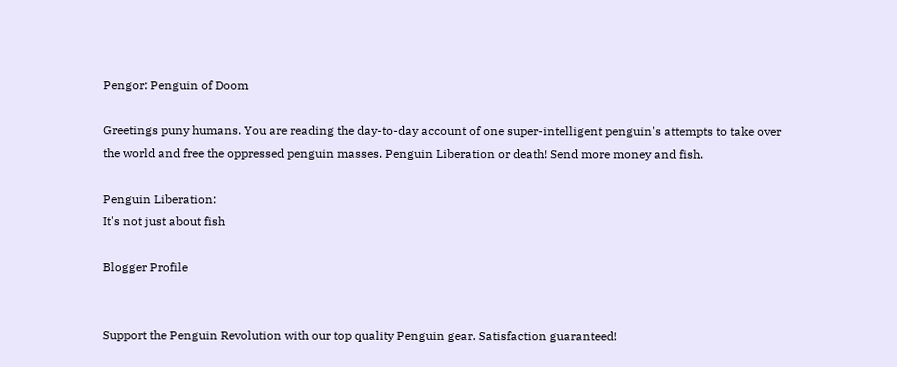Pengor: Penguin of Doom

Greetings puny humans. You are reading the day-to-day account of one super-intelligent penguin's attempts to take over the world and free the oppressed penguin masses. Penguin Liberation or death! Send more money and fish.

Penguin Liberation:
It's not just about fish

Blogger Profile


Support the Penguin Revolution with our top quality Penguin gear. Satisfaction guaranteed!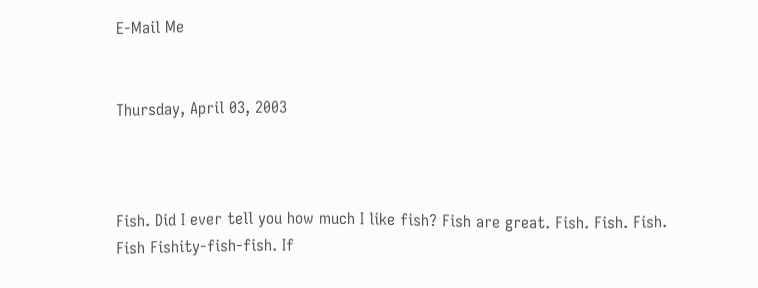E-Mail Me


Thursday, April 03, 2003



Fish. Did I ever tell you how much I like fish? Fish are great. Fish. Fish. Fish. Fish Fishity-fish-fish. If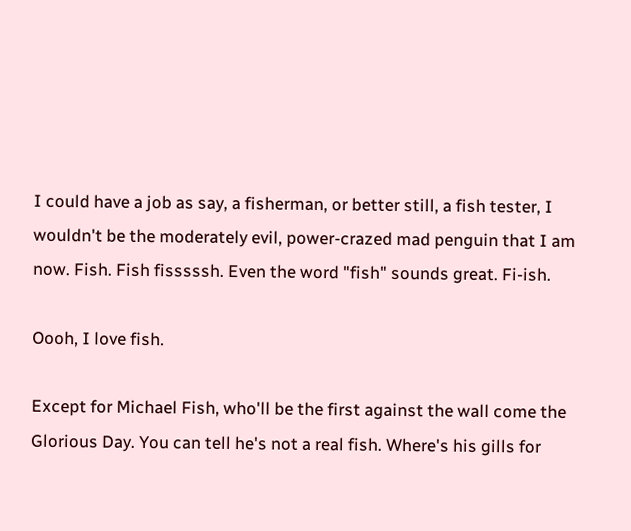I could have a job as say, a fisherman, or better still, a fish tester, I wouldn't be the moderately evil, power-crazed mad penguin that I am now. Fish. Fish fisssssh. Even the word "fish" sounds great. Fi-ish.

Oooh, I love fish.

Except for Michael Fish, who'll be the first against the wall come the Glorious Day. You can tell he's not a real fish. Where's his gills for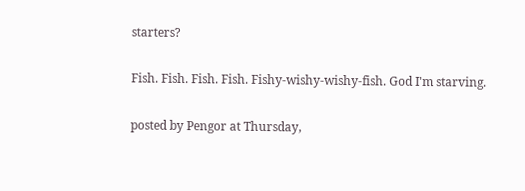starters?

Fish. Fish. Fish. Fish. Fishy-wishy-wishy-fish. God I'm starving.

posted by Pengor at Thursday,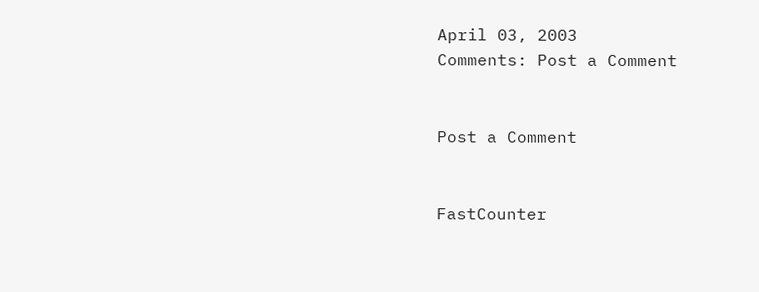April 03, 2003
Comments: Post a Comment


Post a Comment


FastCounter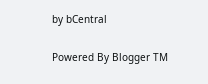by bCentral

Powered By Blogger TM